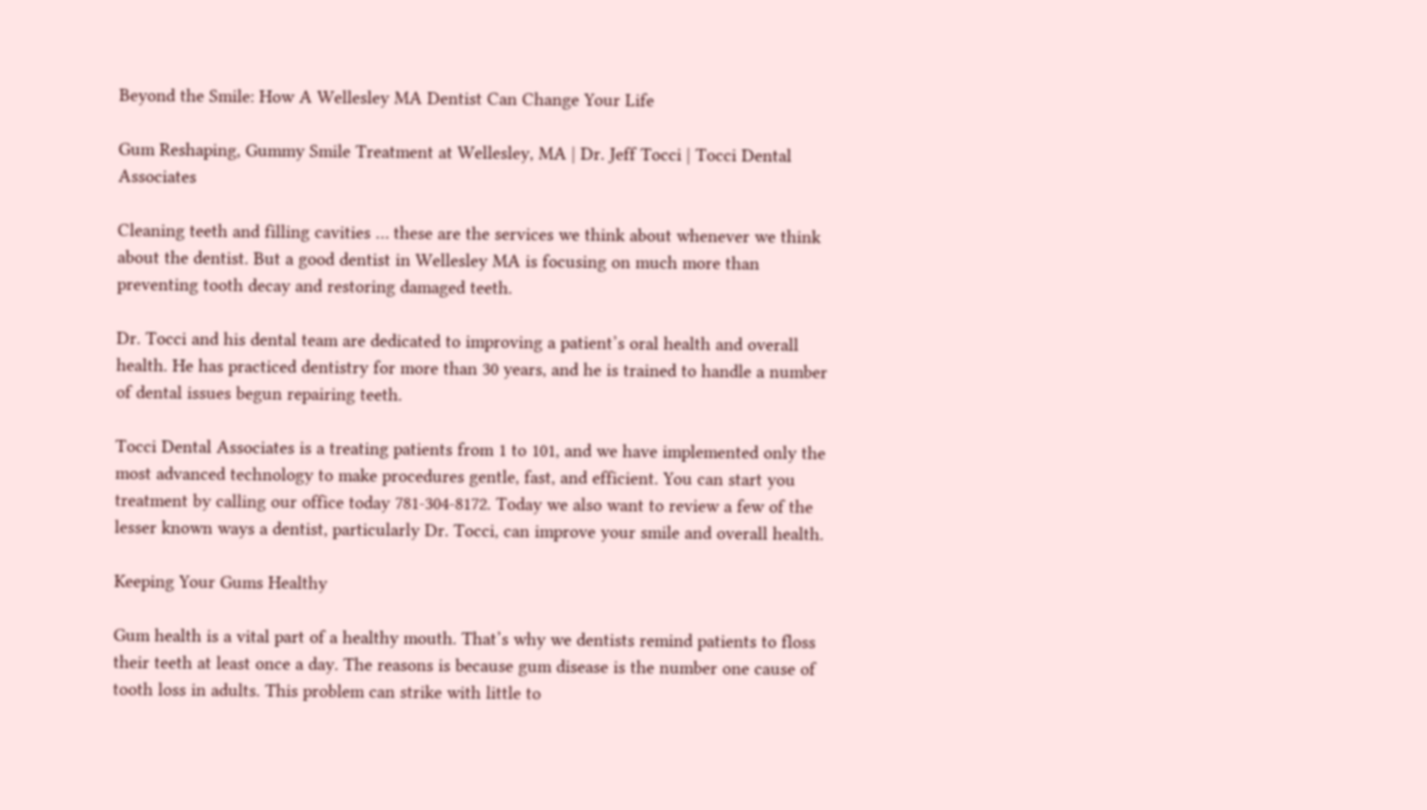Beyond the Smile: How A Wellesley MA Dentist Can Change Your Life

Gum Reshaping, Gummy Smile Treatment at Wellesley, MA | Dr. Jeff Tocci | Tocci Dental Associates

Cleaning teeth and filling cavities … these are the services we think about whenever we think about the dentist. But a good dentist in Wellesley MA is focusing on much more than preventing tooth decay and restoring damaged teeth.

Dr. Tocci and his dental team are dedicated to improving a patient’s oral health and overall health. He has practiced dentistry for more than 30 years, and he is trained to handle a number of dental issues begun repairing teeth.

Tocci Dental Associates is a treating patients from 1 to 101, and we have implemented only the most advanced technology to make procedures gentle, fast, and efficient. You can start you treatment by calling our office today 781-304-8172. Today we also want to review a few of the lesser known ways a dentist, particularly Dr. Tocci, can improve your smile and overall health.

Keeping Your Gums Healthy

Gum health is a vital part of a healthy mouth. That’s why we dentists remind patients to floss their teeth at least once a day. The reasons is because gum disease is the number one cause of tooth loss in adults. This problem can strike with little to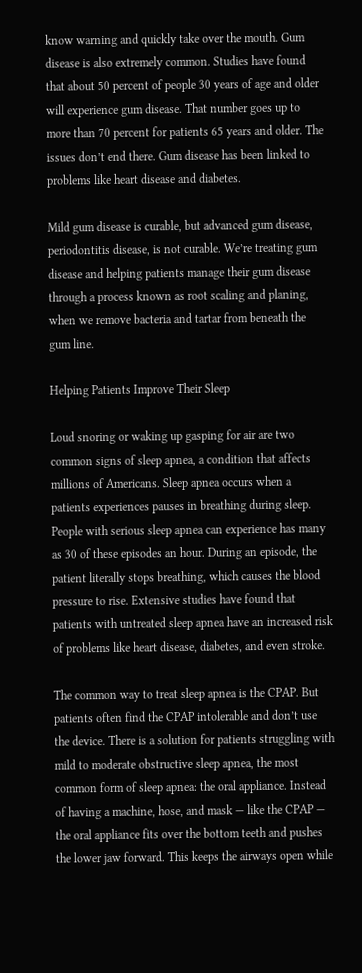know warning and quickly take over the mouth. Gum disease is also extremely common. Studies have found that about 50 percent of people 30 years of age and older will experience gum disease. That number goes up to more than 70 percent for patients 65 years and older. The issues don’t end there. Gum disease has been linked to problems like heart disease and diabetes.

Mild gum disease is curable, but advanced gum disease, periodontitis disease, is not curable. We’re treating gum disease and helping patients manage their gum disease through a process known as root scaling and planing, when we remove bacteria and tartar from beneath the gum line.

Helping Patients Improve Their Sleep

Loud snoring or waking up gasping for air are two common signs of sleep apnea, a condition that affects millions of Americans. Sleep apnea occurs when a patients experiences pauses in breathing during sleep. People with serious sleep apnea can experience has many as 30 of these episodes an hour. During an episode, the patient literally stops breathing, which causes the blood pressure to rise. Extensive studies have found that patients with untreated sleep apnea have an increased risk of problems like heart disease, diabetes, and even stroke.

The common way to treat sleep apnea is the CPAP. But patients often find the CPAP intolerable and don’t use the device. There is a solution for patients struggling with mild to moderate obstructive sleep apnea, the most common form of sleep apnea: the oral appliance. Instead of having a machine, hose, and mask — like the CPAP — the oral appliance fits over the bottom teeth and pushes the lower jaw forward. This keeps the airways open while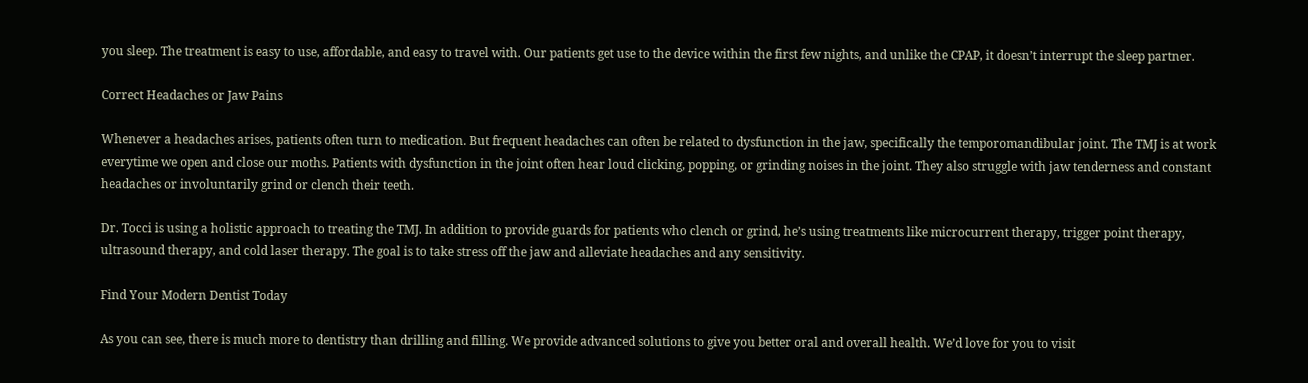you sleep. The treatment is easy to use, affordable, and easy to travel with. Our patients get use to the device within the first few nights, and unlike the CPAP, it doesn’t interrupt the sleep partner.

Correct Headaches or Jaw Pains

Whenever a headaches arises, patients often turn to medication. But frequent headaches can often be related to dysfunction in the jaw, specifically the temporomandibular joint. The TMJ is at work everytime we open and close our moths. Patients with dysfunction in the joint often hear loud clicking, popping, or grinding noises in the joint. They also struggle with jaw tenderness and constant headaches or involuntarily grind or clench their teeth.

Dr. Tocci is using a holistic approach to treating the TMJ. In addition to provide guards for patients who clench or grind, he’s using treatments like microcurrent therapy, trigger point therapy, ultrasound therapy, and cold laser therapy. The goal is to take stress off the jaw and alleviate headaches and any sensitivity.

Find Your Modern Dentist Today

As you can see, there is much more to dentistry than drilling and filling. We provide advanced solutions to give you better oral and overall health. We’d love for you to visit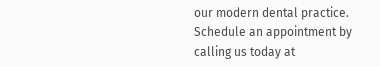our modern dental practice. Schedule an appointment by calling us today at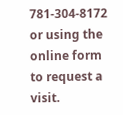781-304-8172 or using the online form to request a visit.